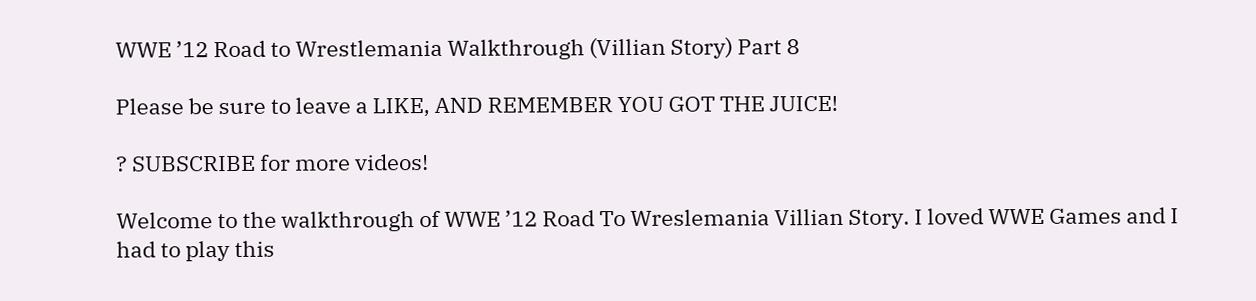WWE ’12 Road to Wrestlemania Walkthrough (Villian Story) Part 8

Please be sure to leave a LIKE, AND REMEMBER YOU GOT THE JUICE!

? SUBSCRIBE for more videos!

Welcome to the walkthrough of WWE ’12 Road To Wreslemania Villian Story. I loved WWE Games and I had to play this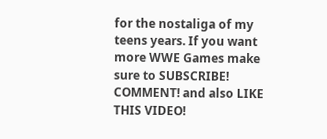for the nostaliga of my teens years. If you want more WWE Games make sure to SUBSCRIBE! COMMENT! and also LIKE THIS VIDEO!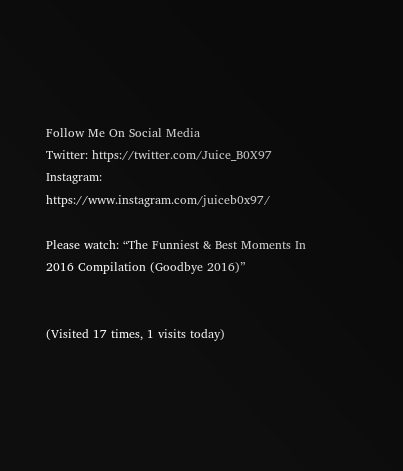Follow Me On Social Media
Twitter: https://twitter.com/Juice_B0X97
Instagram: https://www.instagram.com/juiceb0x97/

Please watch: “The Funniest & Best Moments In 2016 Compilation (Goodbye 2016)”


(Visited 17 times, 1 visits today)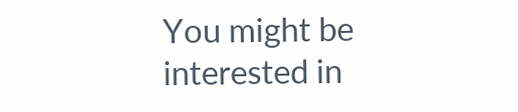You might be interested in